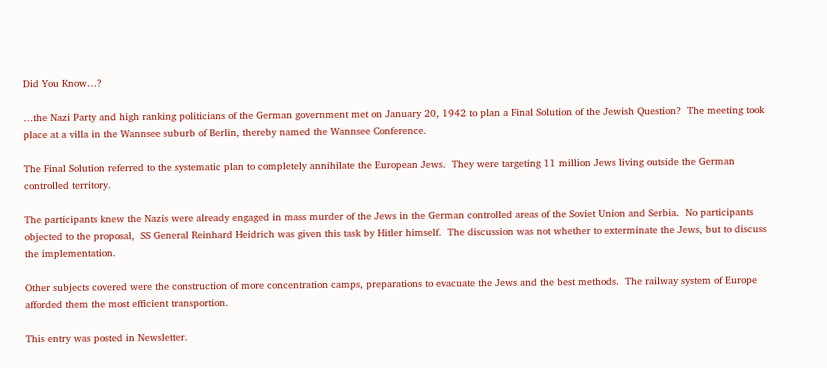Did You Know…?

…the Nazi Party and high ranking politicians of the German government met on January 20, 1942 to plan a Final Solution of the Jewish Question?  The meeting took place at a villa in the Wannsee suburb of Berlin, thereby named the Wannsee Conference.

The Final Solution referred to the systematic plan to completely annihilate the European Jews.  They were targeting 11 million Jews living outside the German controlled territory.

The participants knew the Nazis were already engaged in mass murder of the Jews in the German controlled areas of the Soviet Union and Serbia.  No participants objected to the proposal,  SS General Reinhard Heidrich was given this task by Hitler himself.  The discussion was not whether to exterminate the Jews, but to discuss the implementation.

Other subjects covered were the construction of more concentration camps, preparations to evacuate the Jews and the best methods.  The railway system of Europe afforded them the most efficient transportion.

This entry was posted in Newsletter.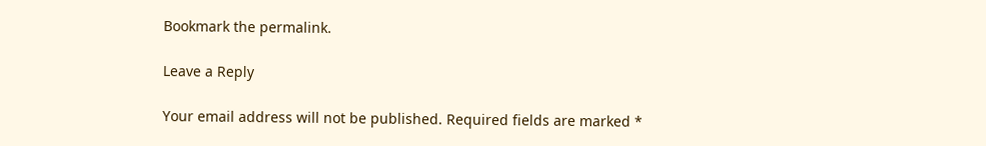Bookmark the permalink.

Leave a Reply

Your email address will not be published. Required fields are marked *